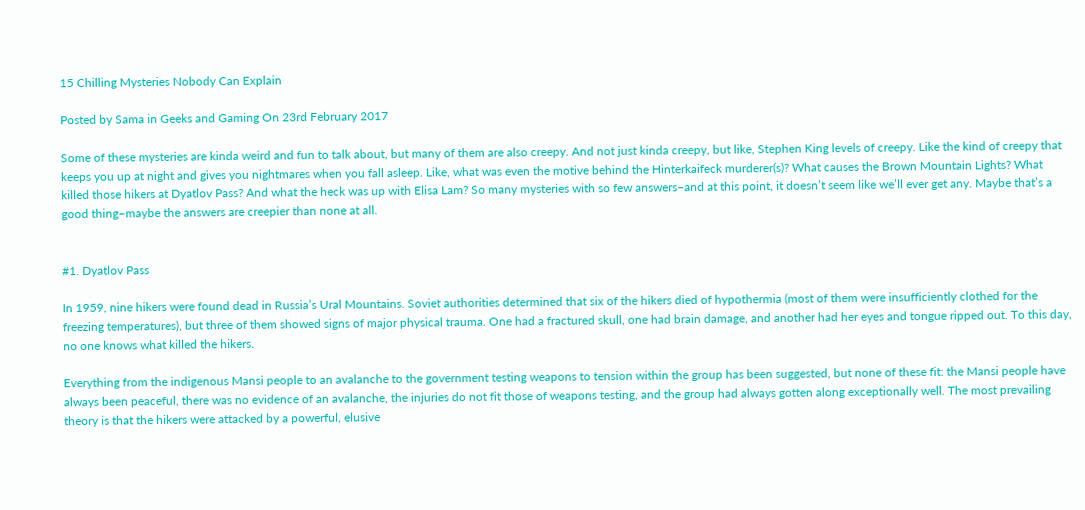15 Chilling Mysteries Nobody Can Explain

Posted by Sama in Geeks and Gaming On 23rd February 2017

Some of these mysteries are kinda weird and fun to talk about, but many of them are also creepy. And not just kinda creepy, but like, Stephen King levels of creepy. Like the kind of creepy that keeps you up at night and gives you nightmares when you fall asleep. Like, what was even the motive behind the Hinterkaifeck murderer(s)? What causes the Brown Mountain Lights? What killed those hikers at Dyatlov Pass? And what the heck was up with Elisa Lam? So many mysteries with so few answers–and at this point, it doesn’t seem like we’ll ever get any. Maybe that’s a good thing–maybe the answers are creepier than none at all.


#1. Dyatlov Pass

In 1959, nine hikers were found dead in Russia’s Ural Mountains. Soviet authorities determined that six of the hikers died of hypothermia (most of them were insufficiently clothed for the freezing temperatures), but three of them showed signs of major physical trauma. One had a fractured skull, one had brain damage, and another had her eyes and tongue ripped out. To this day, no one knows what killed the hikers.

Everything from the indigenous Mansi people to an avalanche to the government testing weapons to tension within the group has been suggested, but none of these fit: the Mansi people have always been peaceful, there was no evidence of an avalanche, the injuries do not fit those of weapons testing, and the group had always gotten along exceptionally well. The most prevailing theory is that the hikers were attacked by a powerful, elusive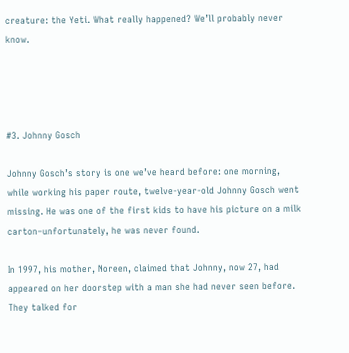creature: the Yeti. What really happened? We’ll probably never know.




#3. Johnny Gosch

Johnny Gosch’s story is one we’ve heard before: one morning, while working his paper route, twelve-year-old Johnny Gosch went missing. He was one of the first kids to have his picture on a milk carton–unfortunately, he was never found.

In 1997, his mother, Noreen, claimed that Johnny, now 27, had appeared on her doorstep with a man she had never seen before. They talked for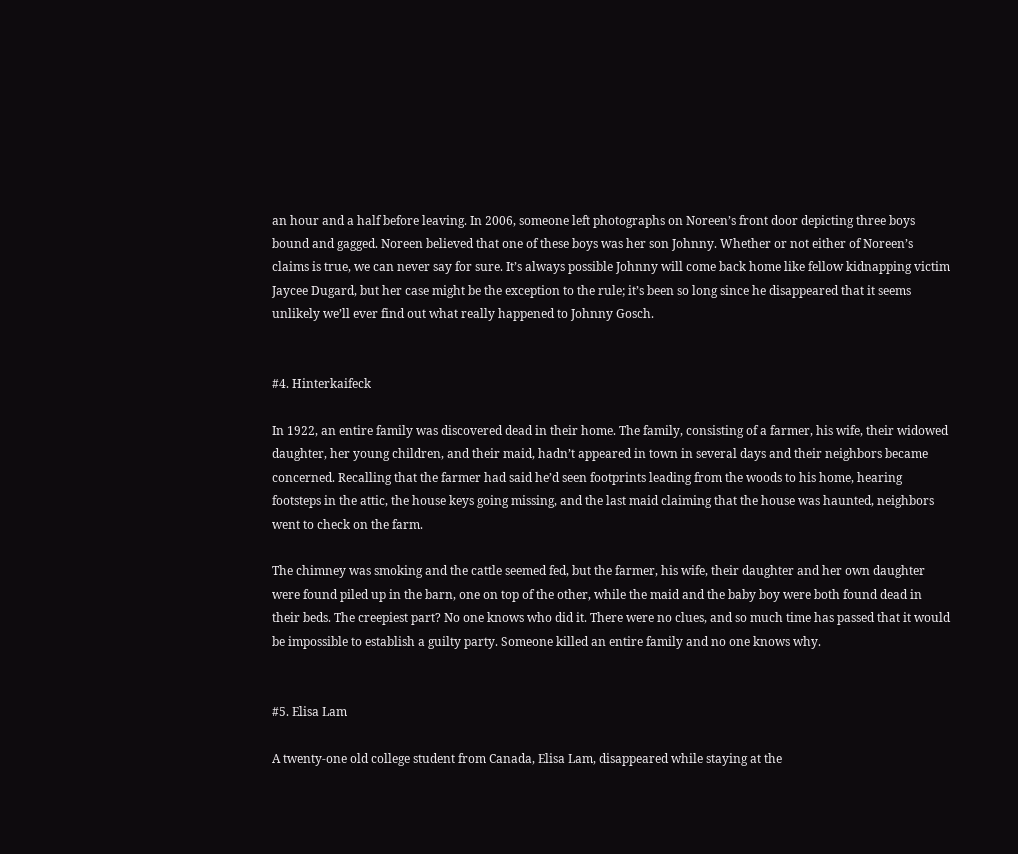an hour and a half before leaving. In 2006, someone left photographs on Noreen’s front door depicting three boys bound and gagged. Noreen believed that one of these boys was her son Johnny. Whether or not either of Noreen’s claims is true, we can never say for sure. It’s always possible Johnny will come back home like fellow kidnapping victim Jaycee Dugard, but her case might be the exception to the rule; it’s been so long since he disappeared that it seems unlikely we’ll ever find out what really happened to Johnny Gosch.


#4. Hinterkaifeck

In 1922, an entire family was discovered dead in their home. The family, consisting of a farmer, his wife, their widowed daughter, her young children, and their maid, hadn’t appeared in town in several days and their neighbors became concerned. Recalling that the farmer had said he’d seen footprints leading from the woods to his home, hearing footsteps in the attic, the house keys going missing, and the last maid claiming that the house was haunted, neighbors went to check on the farm.

The chimney was smoking and the cattle seemed fed, but the farmer, his wife, their daughter and her own daughter were found piled up in the barn, one on top of the other, while the maid and the baby boy were both found dead in their beds. The creepiest part? No one knows who did it. There were no clues, and so much time has passed that it would be impossible to establish a guilty party. Someone killed an entire family and no one knows why.


#5. Elisa Lam

A twenty-one old college student from Canada, Elisa Lam, disappeared while staying at the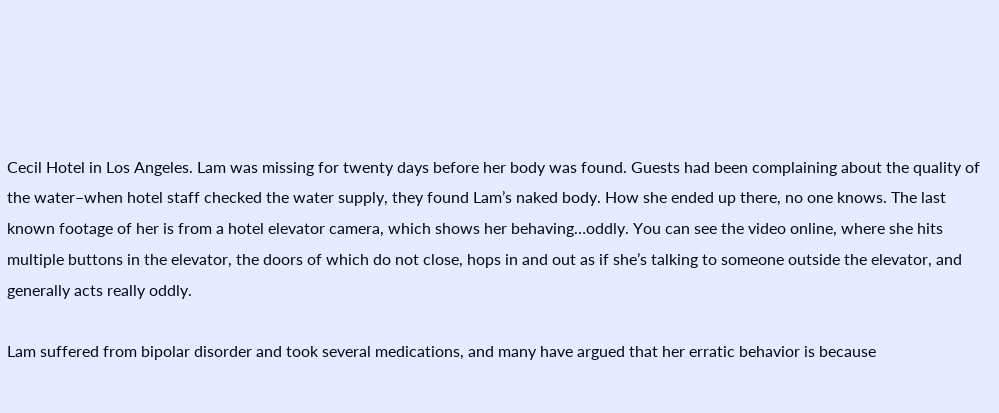Cecil Hotel in Los Angeles. Lam was missing for twenty days before her body was found. Guests had been complaining about the quality of the water–when hotel staff checked the water supply, they found Lam’s naked body. How she ended up there, no one knows. The last known footage of her is from a hotel elevator camera, which shows her behaving…oddly. You can see the video online, where she hits multiple buttons in the elevator, the doors of which do not close, hops in and out as if she’s talking to someone outside the elevator, and generally acts really oddly.

Lam suffered from bipolar disorder and took several medications, and many have argued that her erratic behavior is because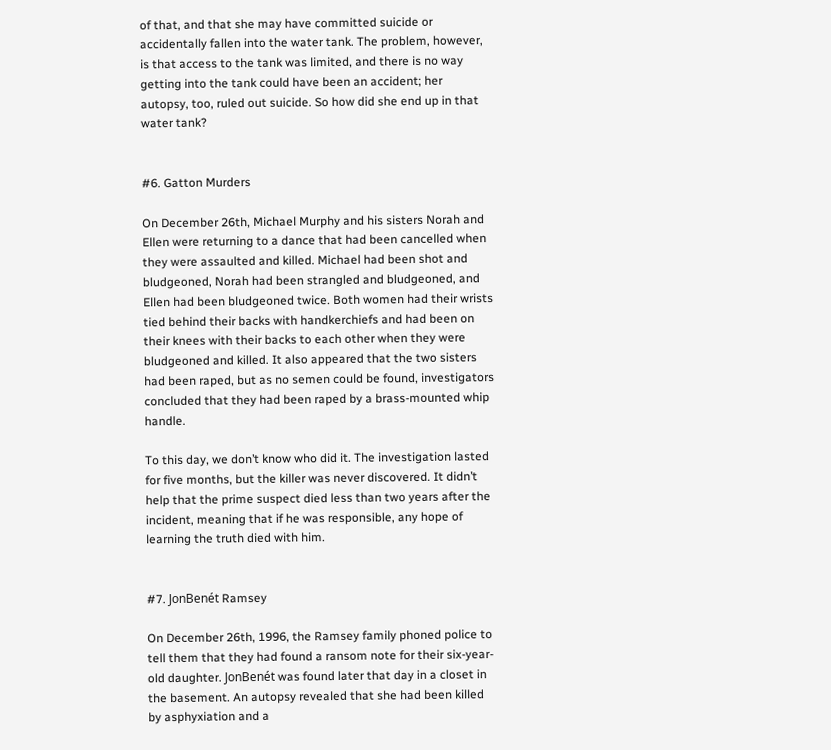of that, and that she may have committed suicide or accidentally fallen into the water tank. The problem, however, is that access to the tank was limited, and there is no way getting into the tank could have been an accident; her autopsy, too, ruled out suicide. So how did she end up in that water tank?


#6. Gatton Murders

On December 26th, Michael Murphy and his sisters Norah and Ellen were returning to a dance that had been cancelled when they were assaulted and killed. Michael had been shot and bludgeoned, Norah had been strangled and bludgeoned, and Ellen had been bludgeoned twice. Both women had their wrists tied behind their backs with handkerchiefs and had been on their knees with their backs to each other when they were bludgeoned and killed. It also appeared that the two sisters had been raped, but as no semen could be found, investigators concluded that they had been raped by a brass-mounted whip handle.

To this day, we don’t know who did it. The investigation lasted for five months, but the killer was never discovered. It didn’t help that the prime suspect died less than two years after the incident, meaning that if he was responsible, any hope of learning the truth died with him.


#7. JonBenét Ramsey

On December 26th, 1996, the Ramsey family phoned police to tell them that they had found a ransom note for their six-year-old daughter. JonBenét was found later that day in a closet in the basement. An autopsy revealed that she had been killed by asphyxiation and a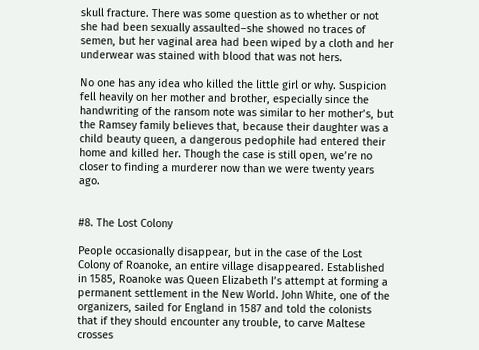skull fracture. There was some question as to whether or not she had been sexually assaulted–she showed no traces of semen, but her vaginal area had been wiped by a cloth and her underwear was stained with blood that was not hers.

No one has any idea who killed the little girl or why. Suspicion fell heavily on her mother and brother, especially since the handwriting of the ransom note was similar to her mother’s, but the Ramsey family believes that, because their daughter was a child beauty queen, a dangerous pedophile had entered their home and killed her. Though the case is still open, we’re no closer to finding a murderer now than we were twenty years ago.


#8. The Lost Colony

People occasionally disappear, but in the case of the Lost Colony of Roanoke, an entire village disappeared. Established in 1585, Roanoke was Queen Elizabeth I’s attempt at forming a permanent settlement in the New World. John White, one of the organizers, sailed for England in 1587 and told the colonists that if they should encounter any trouble, to carve Maltese crosses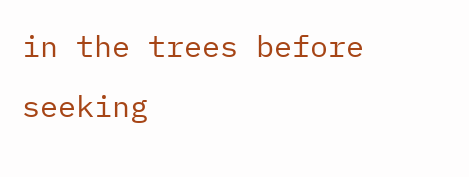in the trees before seeking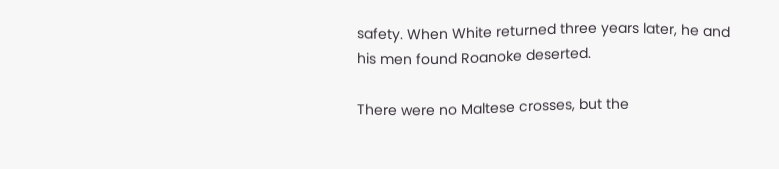safety. When White returned three years later, he and his men found Roanoke deserted.

There were no Maltese crosses, but the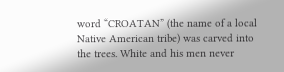word “CROATAN” (the name of a local Native American tribe) was carved into the trees. White and his men never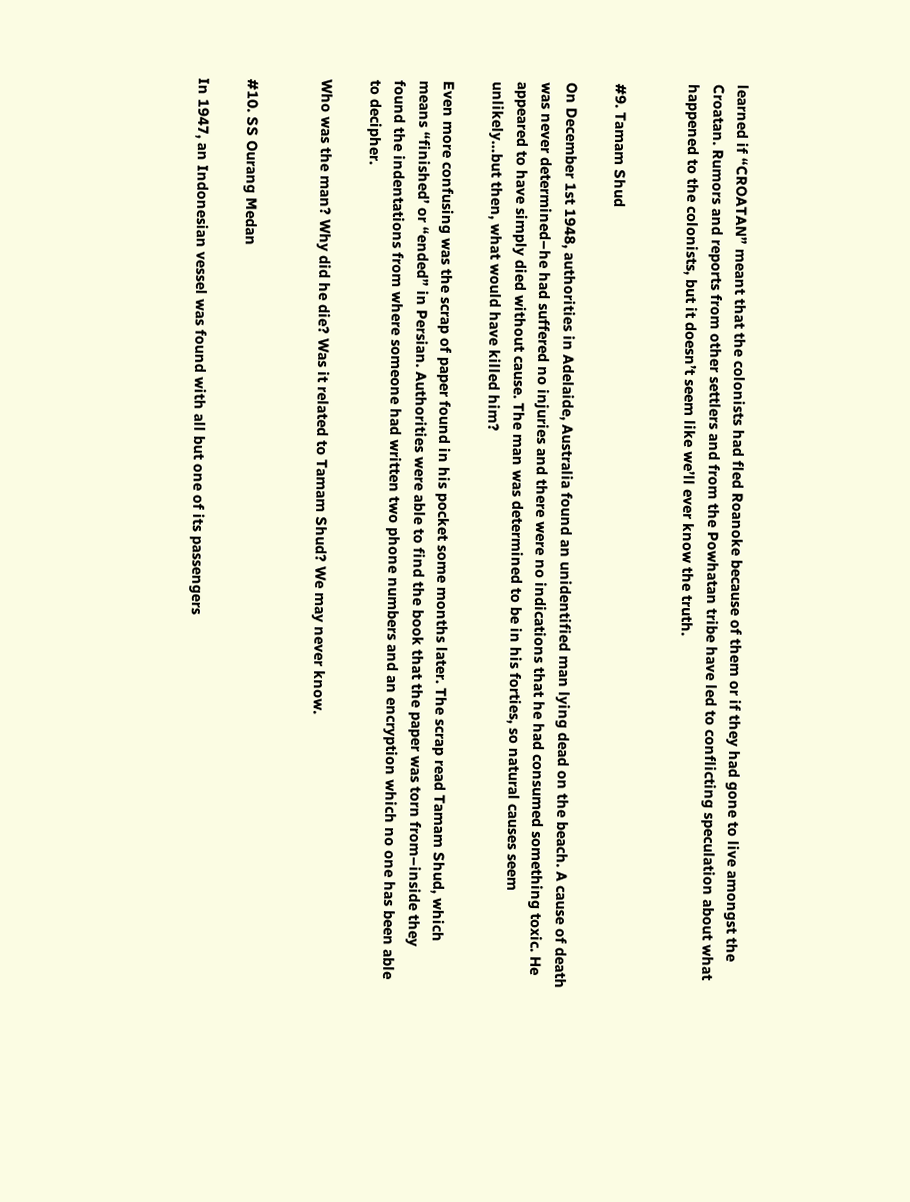learned if “CROATAN” meant that the colonists had fled Roanoke because of them or if they had gone to live amongst the Croatan. Rumors and reports from other settlers and from the Powhatan tribe have led to conflicting speculation about what happened to the colonists, but it doesn’t seem like we’ll ever know the truth.


#9. Tamam Shud

On December 1st 1948, authorities in Adelaide, Australia found an unidentified man lying dead on the beach. A cause of death was never determined–he had suffered no injuries and there were no indications that he had consumed something toxic. He appeared to have simply died without cause. The man was determined to be in his forties, so natural causes seem unlikely…but then, what would have killed him?

Even more confusing was the scrap of paper found in his pocket some months later. The scrap read Tamam Shud, which means “finished’ or “ended” in Persian. Authorities were able to find the book that the paper was torn from–inside they found the indentations from where someone had written two phone numbers and an encryption which no one has been able to decipher.

Who was the man? Why did he die? Was it related to Tamam Shud? We may never know.


#10. SS Ourang Medan

In 1947, an Indonesian vessel was found with all but one of its passengers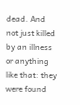dead. And not just killed by an illness or anything like that: they were found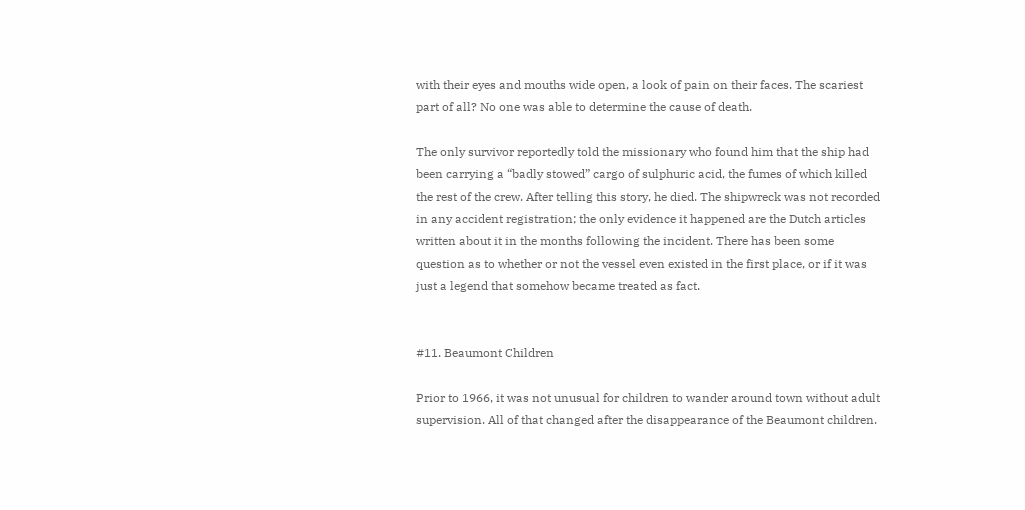with their eyes and mouths wide open, a look of pain on their faces. The scariest part of all? No one was able to determine the cause of death.

The only survivor reportedly told the missionary who found him that the ship had been carrying a “badly stowed” cargo of sulphuric acid, the fumes of which killed the rest of the crew. After telling this story, he died. The shipwreck was not recorded in any accident registration; the only evidence it happened are the Dutch articles written about it in the months following the incident. There has been some question as to whether or not the vessel even existed in the first place, or if it was just a legend that somehow became treated as fact.


#11. Beaumont Children

Prior to 1966, it was not unusual for children to wander around town without adult supervision. All of that changed after the disappearance of the Beaumont children.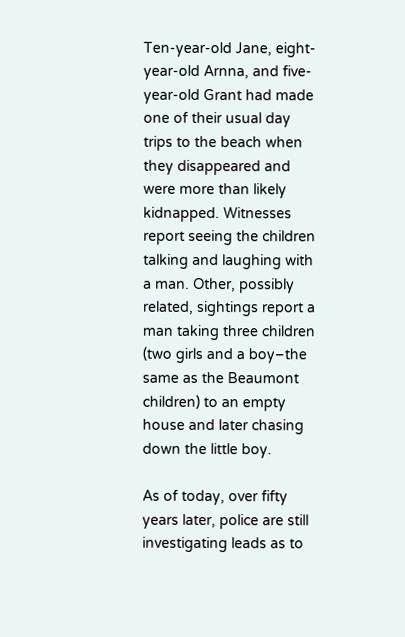Ten-year-old Jane, eight-year-old Arnna, and five-year-old Grant had made one of their usual day trips to the beach when they disappeared and were more than likely kidnapped. Witnesses report seeing the children talking and laughing with a man. Other, possibly related, sightings report a man taking three children (two girls and a boy–the same as the Beaumont children) to an empty house and later chasing down the little boy.

As of today, over fifty years later, police are still investigating leads as to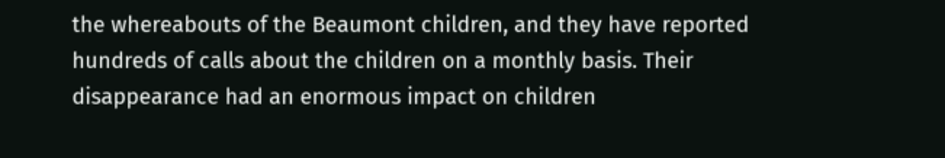the whereabouts of the Beaumont children, and they have reported hundreds of calls about the children on a monthly basis. Their disappearance had an enormous impact on children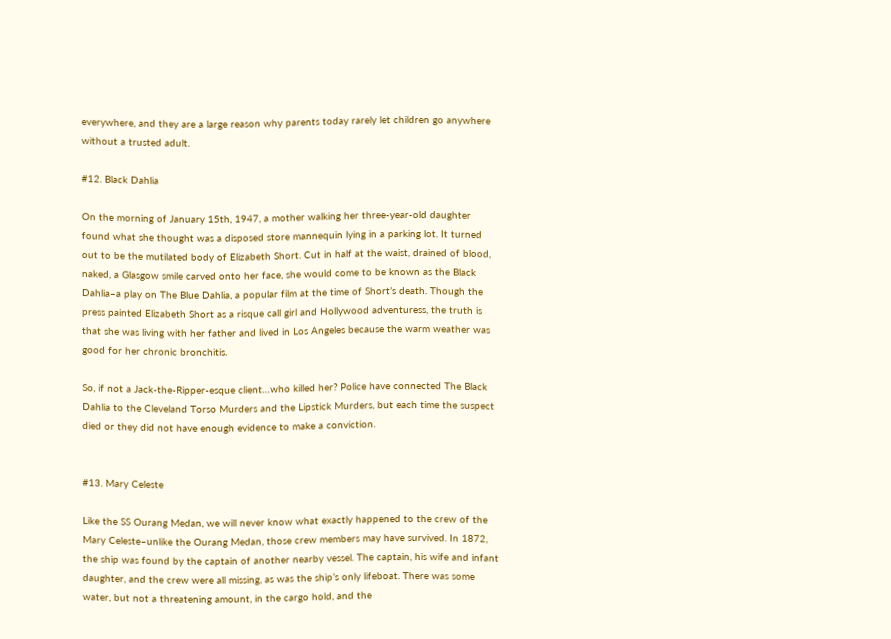everywhere, and they are a large reason why parents today rarely let children go anywhere without a trusted adult.

#12. Black Dahlia

On the morning of January 15th, 1947, a mother walking her three-year-old daughter found what she thought was a disposed store mannequin lying in a parking lot. It turned out to be the mutilated body of Elizabeth Short. Cut in half at the waist, drained of blood, naked, a Glasgow smile carved onto her face, she would come to be known as the Black Dahlia–a play on The Blue Dahlia, a popular film at the time of Short’s death. Though the press painted Elizabeth Short as a risque call girl and Hollywood adventuress, the truth is that she was living with her father and lived in Los Angeles because the warm weather was good for her chronic bronchitis.

So, if not a Jack-the-Ripper-esque client…who killed her? Police have connected The Black Dahlia to the Cleveland Torso Murders and the Lipstick Murders, but each time the suspect died or they did not have enough evidence to make a conviction.


#13. Mary Celeste

Like the SS Ourang Medan, we will never know what exactly happened to the crew of the Mary Celeste–unlike the Ourang Medan, those crew members may have survived. In 1872, the ship was found by the captain of another nearby vessel. The captain, his wife and infant daughter, and the crew were all missing, as was the ship’s only lifeboat. There was some water, but not a threatening amount, in the cargo hold, and the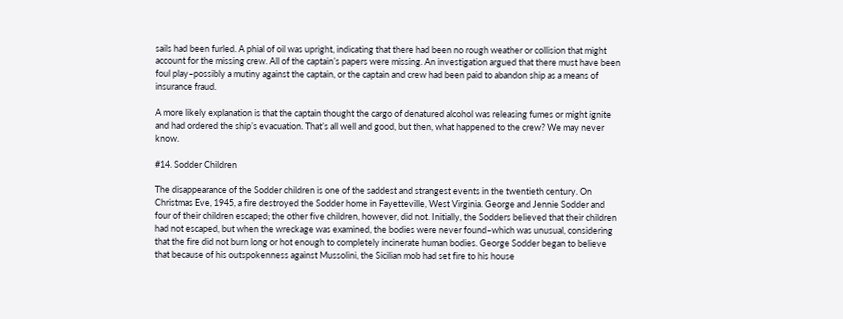sails had been furled. A phial of oil was upright, indicating that there had been no rough weather or collision that might account for the missing crew. All of the captain’s papers were missing. An investigation argued that there must have been foul play–possibly a mutiny against the captain, or the captain and crew had been paid to abandon ship as a means of insurance fraud.

A more likely explanation is that the captain thought the cargo of denatured alcohol was releasing fumes or might ignite and had ordered the ship’s evacuation. That’s all well and good, but then, what happened to the crew? We may never know.

#14. Sodder Children

The disappearance of the Sodder children is one of the saddest and strangest events in the twentieth century. On Christmas Eve, 1945, a fire destroyed the Sodder home in Fayetteville, West Virginia. George and Jennie Sodder and four of their children escaped; the other five children, however, did not. Initially, the Sodders believed that their children had not escaped, but when the wreckage was examined, the bodies were never found–which was unusual, considering that the fire did not burn long or hot enough to completely incinerate human bodies. George Sodder began to believe that because of his outspokenness against Mussolini, the Sicilian mob had set fire to his house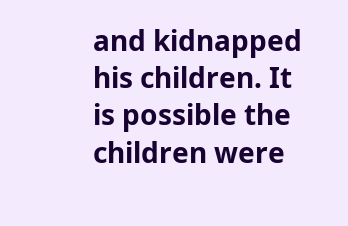and kidnapped his children. It is possible the children were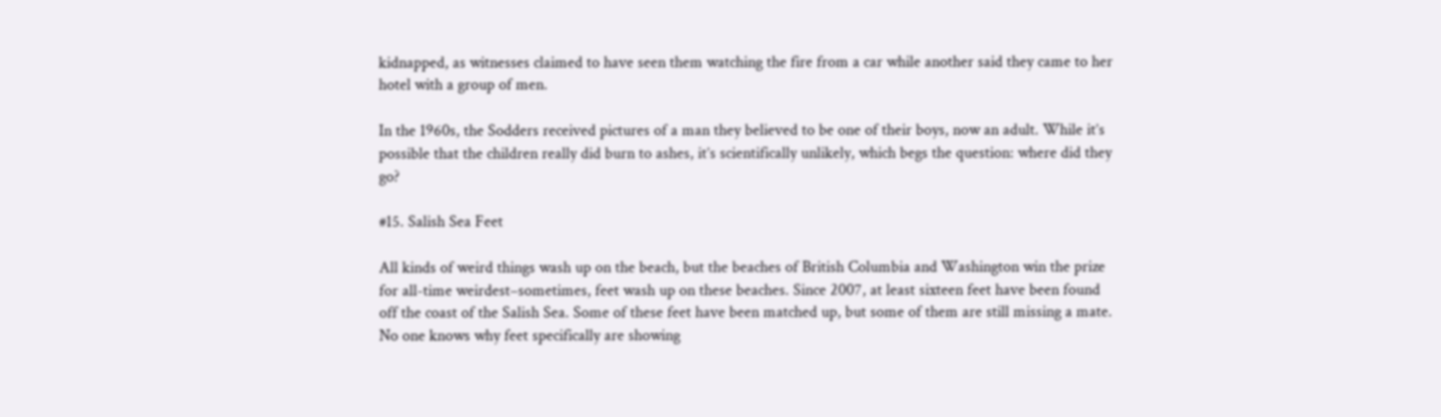kidnapped, as witnesses claimed to have seen them watching the fire from a car while another said they came to her hotel with a group of men.

In the 1960s, the Sodders received pictures of a man they believed to be one of their boys, now an adult. While it’s possible that the children really did burn to ashes, it’s scientifically unlikely, which begs the question: where did they go?

#15. Salish Sea Feet

All kinds of weird things wash up on the beach, but the beaches of British Columbia and Washington win the prize for all-time weirdest–sometimes, feet wash up on these beaches. Since 2007, at least sixteen feet have been found off the coast of the Salish Sea. Some of these feet have been matched up, but some of them are still missing a mate. No one knows why feet specifically are showing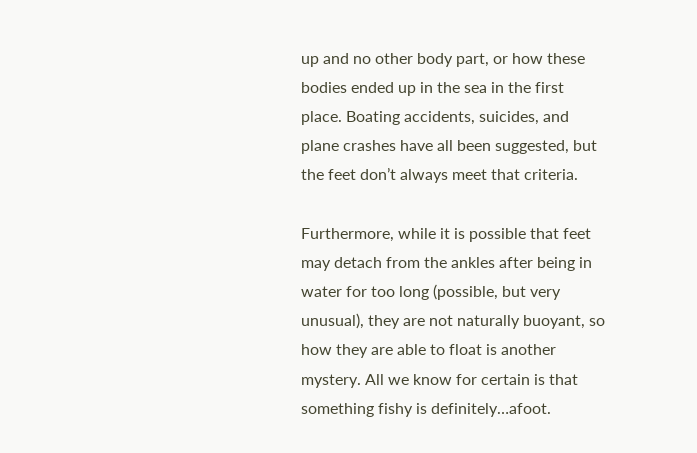up and no other body part, or how these bodies ended up in the sea in the first place. Boating accidents, suicides, and plane crashes have all been suggested, but the feet don’t always meet that criteria.

Furthermore, while it is possible that feet may detach from the ankles after being in water for too long (possible, but very unusual), they are not naturally buoyant, so how they are able to float is another mystery. All we know for certain is that something fishy is definitely…afoot.